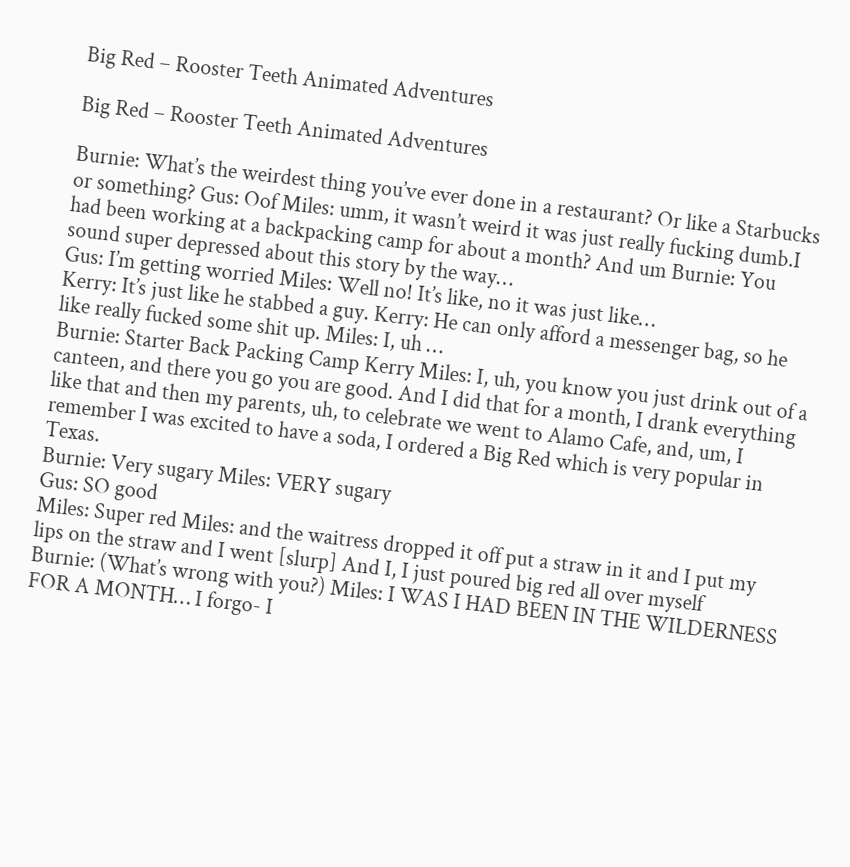Big Red – Rooster Teeth Animated Adventures

Big Red – Rooster Teeth Animated Adventures

Burnie: What’s the weirdest thing you’ve ever done in a restaurant? Or like a Starbucks or something? Gus: Oof Miles: umm, it wasn’t weird it was just really fucking dumb.I had been working at a backpacking camp for about a month? And um Burnie: You sound super depressed about this story by the way…
Gus: I’m getting worried Miles: Well no! It’s like, no it was just like…
Kerry: It’s just like he stabbed a guy. Kerry: He can only afford a messenger bag, so he like really fucked some shit up. Miles: I, uh …
Burnie: Starter Back Packing Camp Kerry Miles: I, uh, you know you just drink out of a canteen, and there you go you are good. And I did that for a month, I drank everything like that and then my parents, uh, to celebrate we went to Alamo Cafe, and, um, I remember I was excited to have a soda, I ordered a Big Red which is very popular in Texas.
Burnie: Very sugary Miles: VERY sugary
Gus: SO good
Miles: Super red Miles: and the waitress dropped it off put a straw in it and I put my lips on the straw and I went [slurp] And I, I just poured big red all over myself
Burnie: (What’s wrong with you?) Miles: I WAS I HAD BEEN IN THE WILDERNESS FOR A MONTH… I forgo- I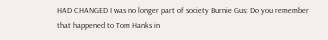HAD CHANGED I was no longer part of society Burnie Gus: Do you remember that happened to Tom Hanks in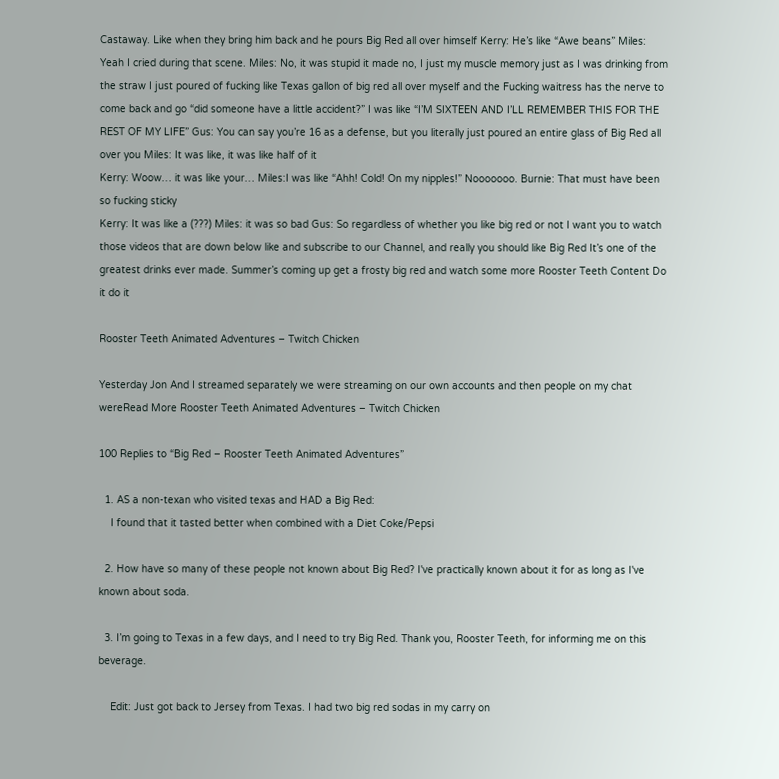Castaway. Like when they bring him back and he pours Big Red all over himself Kerry: He’s like “Awe beans” Miles: Yeah I cried during that scene. Miles: No, it was stupid it made no, I just my muscle memory just as I was drinking from the straw I just poured of fucking like Texas gallon of big red all over myself and the Fucking waitress has the nerve to come back and go “did someone have a little accident?” I was like “I’M SIXTEEN AND I’LL REMEMBER THIS FOR THE REST OF MY LIFE” Gus: You can say you’re 16 as a defense, but you literally just poured an entire glass of Big Red all over you Miles: It was like, it was like half of it
Kerry: Woow… it was like your… Miles:I was like “Ahh! Cold! On my nipples!” Nooooooo. Burnie: That must have been so fucking sticky
Kerry: It was like a (???) Miles: it was so bad Gus: So regardless of whether you like big red or not I want you to watch those videos that are down below like and subscribe to our Channel, and really you should like Big Red It’s one of the greatest drinks ever made. Summer’s coming up get a frosty big red and watch some more Rooster Teeth Content Do it do it

Rooster Teeth Animated Adventures – Twitch Chicken

Yesterday Jon And I streamed separately we were streaming on our own accounts and then people on my chat wereRead More Rooster Teeth Animated Adventures – Twitch Chicken

100 Replies to “Big Red – Rooster Teeth Animated Adventures”

  1. AS a non-texan who visited texas and HAD a Big Red:
    I found that it tasted better when combined with a Diet Coke/Pepsi

  2. How have so many of these people not known about Big Red? I've practically known about it for as long as I've known about soda.

  3. I’m going to Texas in a few days, and I need to try Big Red. Thank you, Rooster Teeth, for informing me on this beverage.

    Edit: Just got back to Jersey from Texas. I had two big red sodas in my carry on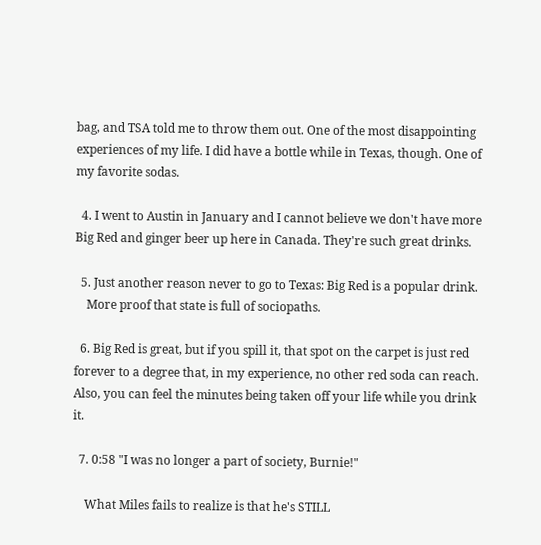bag, and TSA told me to throw them out. One of the most disappointing experiences of my life. I did have a bottle while in Texas, though. One of my favorite sodas.

  4. I went to Austin in January and I cannot believe we don't have more Big Red and ginger beer up here in Canada. They're such great drinks.

  5. Just another reason never to go to Texas: Big Red is a popular drink.
    More proof that state is full of sociopaths.

  6. Big Red is great, but if you spill it, that spot on the carpet is just red forever to a degree that, in my experience, no other red soda can reach. Also, you can feel the minutes being taken off your life while you drink it.

  7. 0:58 "I was no longer a part of society, Burnie!"

    What Miles fails to realize is that he's STILL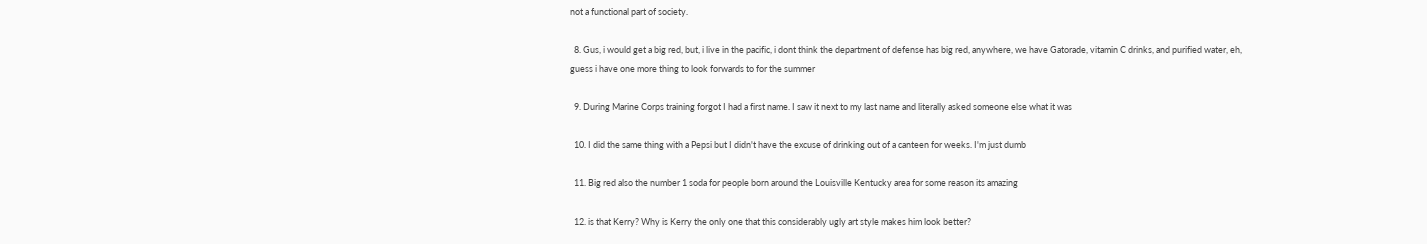not a functional part of society.

  8. Gus, i would get a big red, but, i live in the pacific, i dont think the department of defense has big red, anywhere, we have Gatorade, vitamin C drinks, and purified water, eh, guess i have one more thing to look forwards to for the summer

  9. During Marine Corps training forgot I had a first name. I saw it next to my last name and literally asked someone else what it was

  10. I did the same thing with a Pepsi but I didn't have the excuse of drinking out of a canteen for weeks. I'm just dumb

  11. Big red also the number 1 soda for people born around the Louisville Kentucky area for some reason its amazing

  12. is that Kerry? Why is Kerry the only one that this considerably ugly art style makes him look better?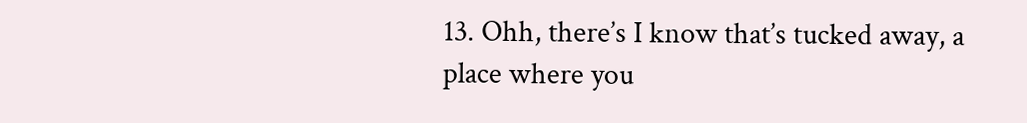13. Ohh, there’s I know that’s tucked away, a place where you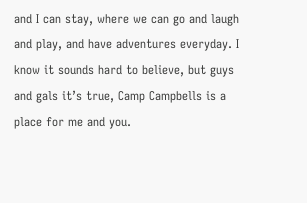and I can stay, where we can go and laugh and play, and have adventures everyday. I know it sounds hard to believe, but guys and gals it’s true, Camp Campbells is a place for me and you.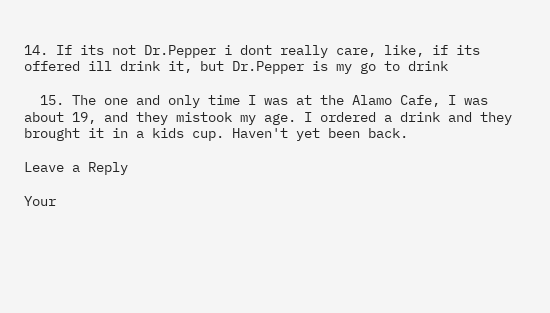14. If its not Dr.Pepper i dont really care, like, if its offered ill drink it, but Dr.Pepper is my go to drink

  15. The one and only time I was at the Alamo Cafe, I was about 19, and they mistook my age. I ordered a drink and they brought it in a kids cup. Haven't yet been back.

Leave a Reply

Your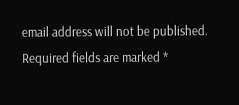email address will not be published. Required fields are marked *